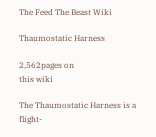The Feed The Beast Wiki

Thaumostatic Harness

2,562pages on
this wiki

The Thaumostatic Harness is a flight-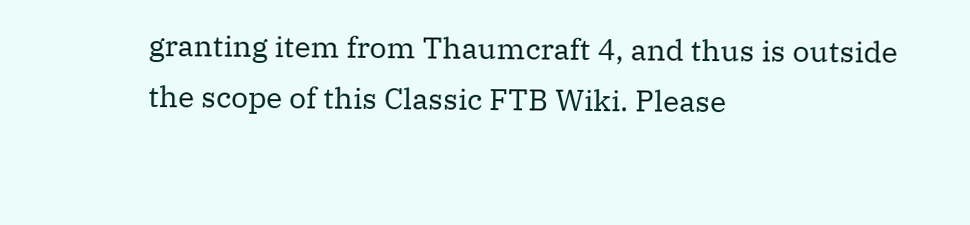granting item from Thaumcraft 4, and thus is outside the scope of this Classic FTB Wiki. Please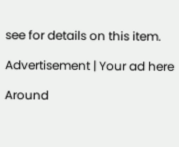see for details on this item.

Advertisement | Your ad here

Around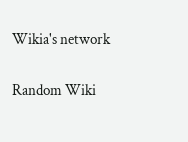Wikia's network

Random Wiki